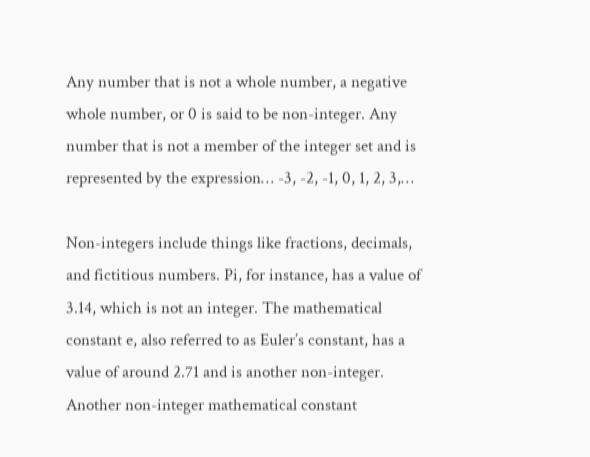Any number that is not a whole number, a negative whole number, or 0 is said to be non-integer. Any number that is not a member of the integer set and is represented by the expression… -3, -2, -1, 0, 1, 2, 3,…

Non-integers include things like fractions, decimals, and fictitious numbers. Pi, for instance, has a value of 3.14, which is not an integer. The mathematical constant e, also referred to as Euler’s constant, has a value of around 2.71 and is another non-integer. Another non-integer mathematical constant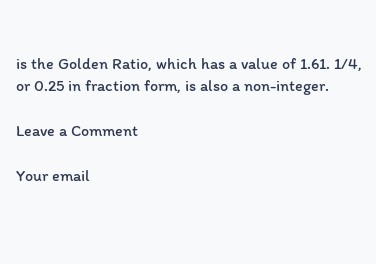is the Golden Ratio, which has a value of 1.61. 1/4, or 0.25 in fraction form, is also a non-integer.

Leave a Comment

Your email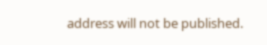address will not be published.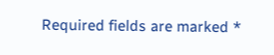Required fields are marked *